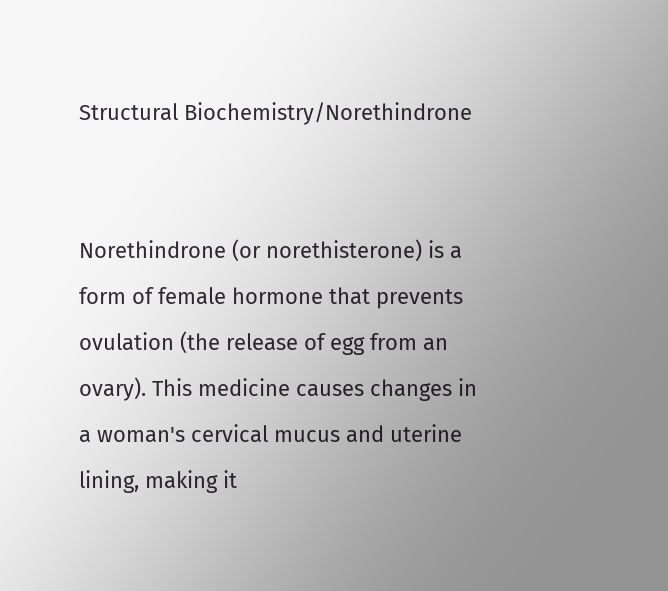Structural Biochemistry/Norethindrone


Norethindrone (or norethisterone) is a form of female hormone that prevents ovulation (the release of egg from an ovary). This medicine causes changes in a woman's cervical mucus and uterine lining, making it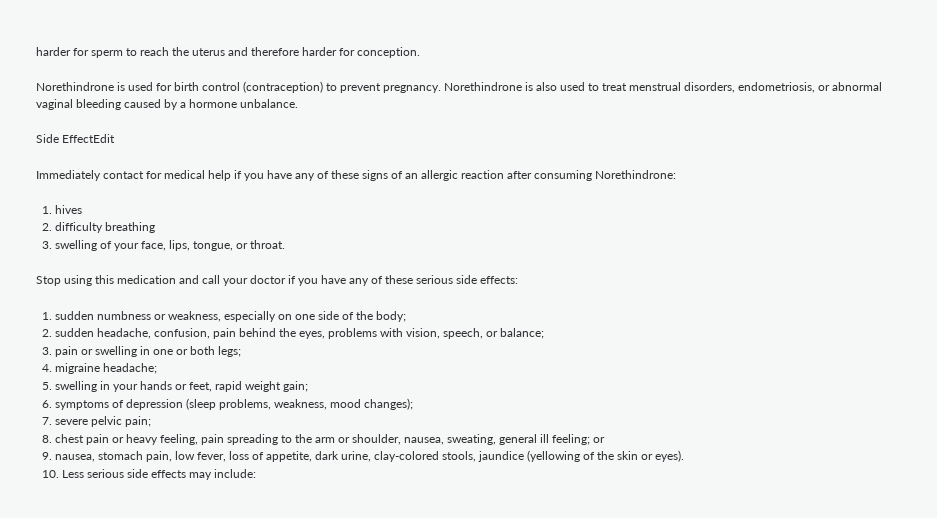harder for sperm to reach the uterus and therefore harder for conception.

Norethindrone is used for birth control (contraception) to prevent pregnancy. Norethindrone is also used to treat menstrual disorders, endometriosis, or abnormal vaginal bleeding caused by a hormone unbalance.

Side EffectEdit

Immediately contact for medical help if you have any of these signs of an allergic reaction after consuming Norethindrone:

  1. hives
  2. difficulty breathing
  3. swelling of your face, lips, tongue, or throat.

Stop using this medication and call your doctor if you have any of these serious side effects:

  1. sudden numbness or weakness, especially on one side of the body;
  2. sudden headache, confusion, pain behind the eyes, problems with vision, speech, or balance;
  3. pain or swelling in one or both legs;
  4. migraine headache;
  5. swelling in your hands or feet, rapid weight gain;
  6. symptoms of depression (sleep problems, weakness, mood changes);
  7. severe pelvic pain;
  8. chest pain or heavy feeling, pain spreading to the arm or shoulder, nausea, sweating, general ill feeling; or
  9. nausea, stomach pain, low fever, loss of appetite, dark urine, clay-colored stools, jaundice (yellowing of the skin or eyes).
  10. Less serious side effects may include: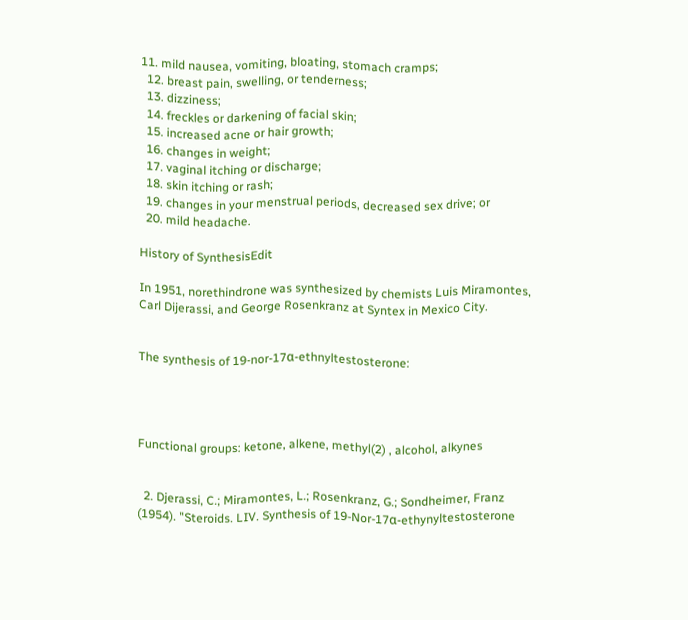11. mild nausea, vomiting, bloating, stomach cramps;
  12. breast pain, swelling, or tenderness;
  13. dizziness;
  14. freckles or darkening of facial skin;
  15. increased acne or hair growth;
  16. changes in weight;
  17. vaginal itching or discharge;
  18. skin itching or rash;
  19. changes in your menstrual periods, decreased sex drive; or
  20. mild headache.

History of SynthesisEdit

In 1951, norethindrone was synthesized by chemists Luis Miramontes, Carl Dijerassi, and George Rosenkranz at Syntex in Mexico City.


The synthesis of 19-nor-17α-ethnyltestosterone:




Functional groups: ketone, alkene, methyl(2) , alcohol, alkynes


  2. Djerassi, C.; Miramontes, L.; Rosenkranz, G.; Sondheimer, Franz (1954). "Steroids. LIV. Synthesis of 19-Nor-17α-ethynyltestosterone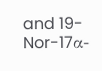and 19-Nor-17α-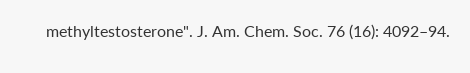methyltestosterone". J. Am. Chem. Soc. 76 (16): 4092–94.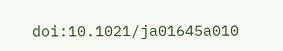doi:10.1021/ja01645a010